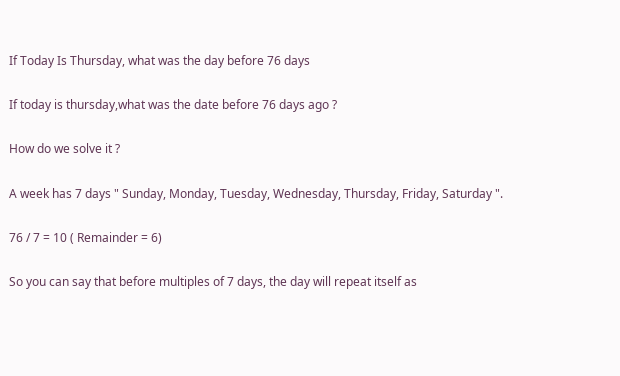If Today Is Thursday, what was the day before 76 days

If today is thursday,what was the date before 76 days ago ?

How do we solve it ?

A week has 7 days " Sunday, Monday, Tuesday, Wednesday, Thursday, Friday, Saturday ".

76 / 7 = 10 ( Remainder = 6)

So you can say that before multiples of 7 days, the day will repeat itself as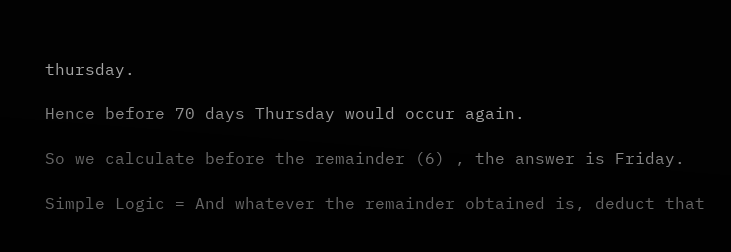thursday.

Hence before 70 days Thursday would occur again.

So we calculate before the remainder (6) , the answer is Friday.

Simple Logic = And whatever the remainder obtained is, deduct that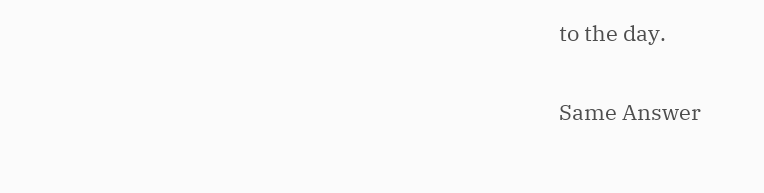to the day.

Same Answer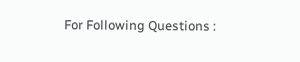For Following Questions :